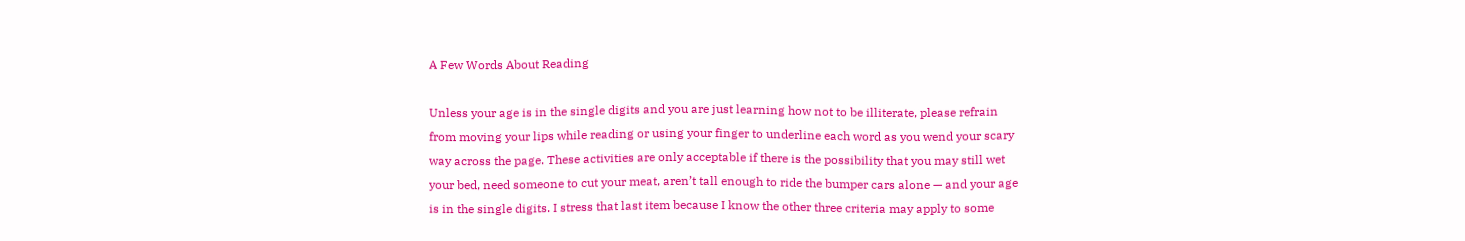A Few Words About Reading

Unless your age is in the single digits and you are just learning how not to be illiterate, please refrain from moving your lips while reading or using your finger to underline each word as you wend your scary way across the page. These activities are only acceptable if there is the possibility that you may still wet your bed, need someone to cut your meat, aren’t tall enough to ride the bumper cars alone — and your age is in the single digits. I stress that last item because I know the other three criteria may apply to some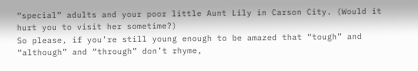“special” adults and your poor little Aunt Lily in Carson City. (Would it hurt you to visit her sometime?)
So please, if you’re still young enough to be amazed that “tough” and “although” and “through” don’t rhyme,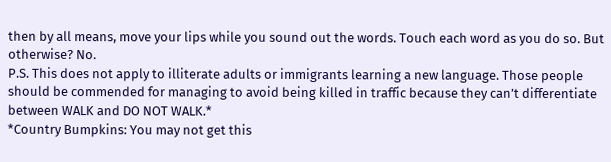then by all means, move your lips while you sound out the words. Touch each word as you do so. But otherwise? No.
P.S. This does not apply to illiterate adults or immigrants learning a new language. Those people should be commended for managing to avoid being killed in traffic because they can’t differentiate between WALK and DO NOT WALK.*
*Country Bumpkins: You may not get this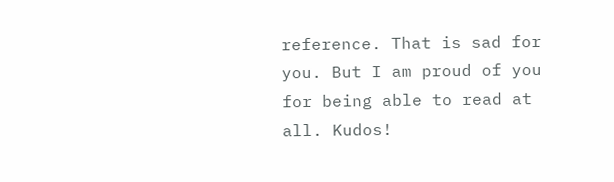reference. That is sad for you. But I am proud of you for being able to read at all. Kudos!